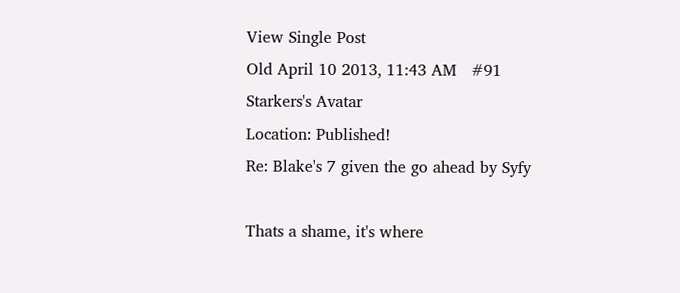View Single Post
Old April 10 2013, 11:43 AM   #91
Starkers's Avatar
Location: Published!
Re: Blake's 7 given the go ahead by Syfy

Thats a shame, it's where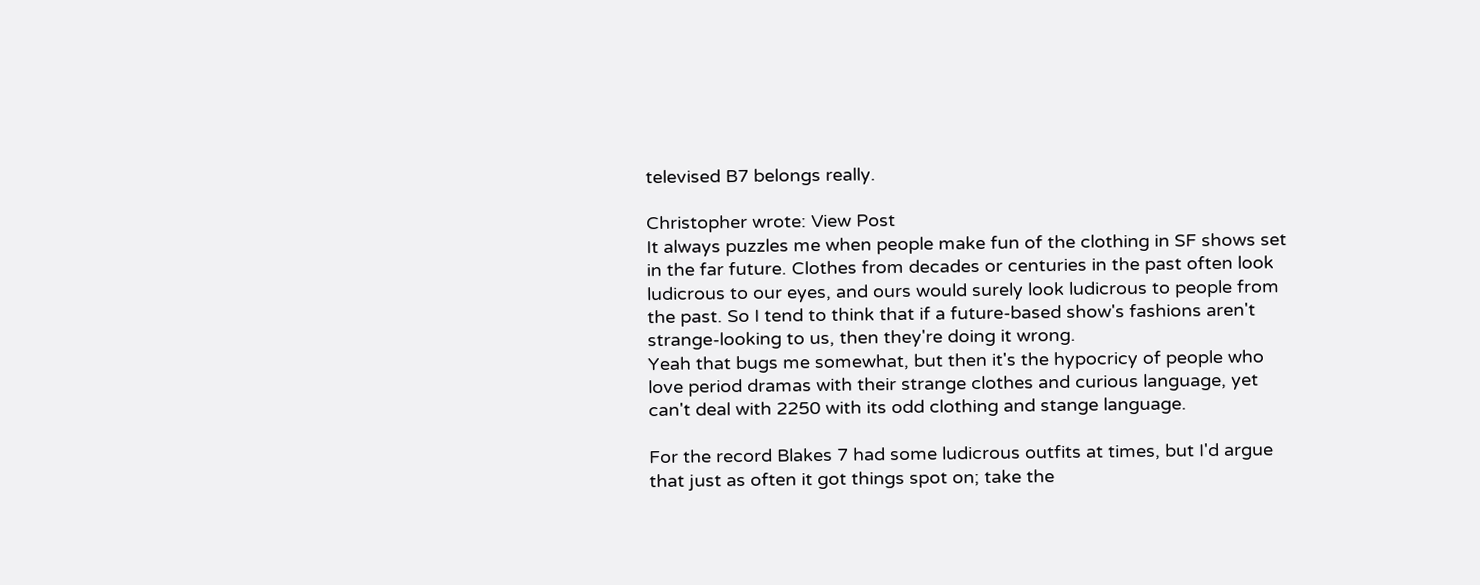televised B7 belongs really.

Christopher wrote: View Post
It always puzzles me when people make fun of the clothing in SF shows set in the far future. Clothes from decades or centuries in the past often look ludicrous to our eyes, and ours would surely look ludicrous to people from the past. So I tend to think that if a future-based show's fashions aren't strange-looking to us, then they're doing it wrong.
Yeah that bugs me somewhat, but then it's the hypocricy of people who love period dramas with their strange clothes and curious language, yet can't deal with 2250 with its odd clothing and stange language.

For the record Blakes 7 had some ludicrous outfits at times, but I'd argue that just as often it got things spot on; take the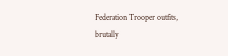Federation Trooper outfits, brutally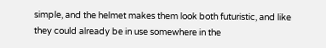simple, and the helmet makes them look both futuristic, and like they could already be in use somewhere in the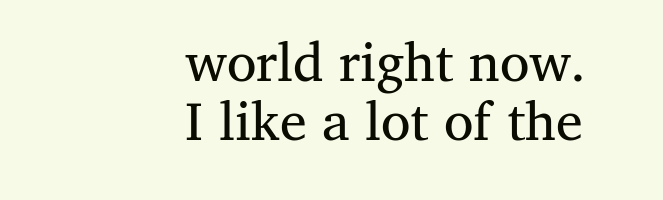world right now. I like a lot of the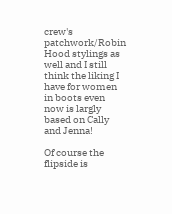crew's patchwork/Robin Hood stylings as well and I still think the liking I have for women in boots even now is largly based on Cally and Jenna!

Of course the flipside is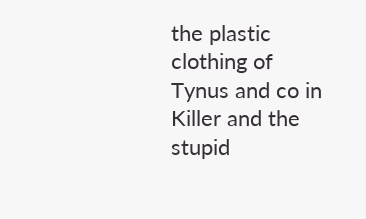the plastic clothing of Tynus and co in Killer and the stupid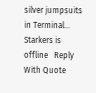silver jumpsuits in Terminal...
Starkers is offline   Reply With Quote